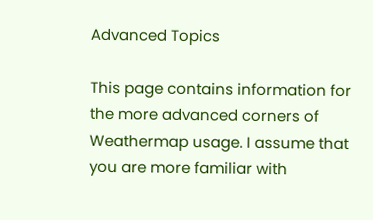Advanced Topics

This page contains information for the more advanced corners of Weathermap usage. I assume that you are more familiar with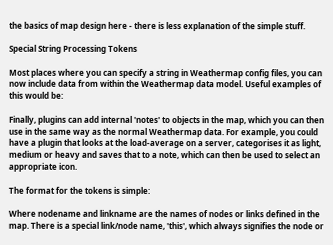the basics of map design here - there is less explanation of the simple stuff.

Special String Processing Tokens

Most places where you can specify a string in Weathermap config files, you can now include data from within the Weathermap data model. Useful examples of this would be:

Finally, plugins can add internal 'notes' to objects in the map, which you can then use in the same way as the normal Weathermap data. For example, you could have a plugin that looks at the load-average on a server, categorises it as light, medium or heavy and saves that to a note, which can then be used to select an appropriate icon.

The format for the tokens is simple:

Where nodename and linkname are the names of nodes or links defined in the map. There is a special link/node name, 'this', which always signifies the node or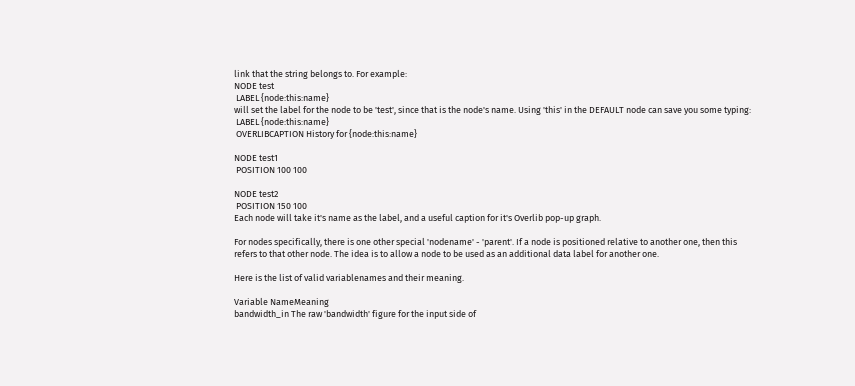link that the string belongs to. For example:
NODE test
 LABEL {node:this:name}
will set the label for the node to be 'test', since that is the node's name. Using 'this' in the DEFAULT node can save you some typing:
 LABEL {node:this:name}
 OVERLIBCAPTION History for {node:this:name}

NODE test1
 POSITION 100 100

NODE test2
 POSITION 150 100
Each node will take it's name as the label, and a useful caption for it's Overlib pop-up graph.

For nodes specifically, there is one other special 'nodename' - 'parent'. If a node is positioned relative to another one, then this refers to that other node. The idea is to allow a node to be used as an additional data label for another one.

Here is the list of valid variablenames and their meaning.

Variable NameMeaning
bandwidth_in The raw 'bandwidth' figure for the input side of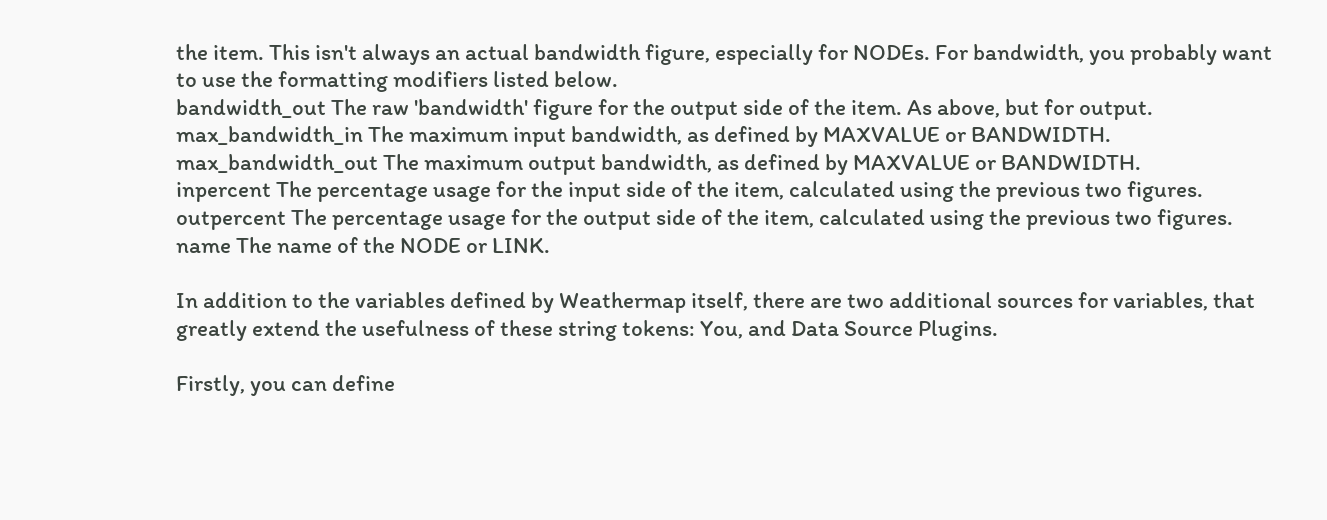the item. This isn't always an actual bandwidth figure, especially for NODEs. For bandwidth, you probably want to use the formatting modifiers listed below.
bandwidth_out The raw 'bandwidth' figure for the output side of the item. As above, but for output.
max_bandwidth_in The maximum input bandwidth, as defined by MAXVALUE or BANDWIDTH.
max_bandwidth_out The maximum output bandwidth, as defined by MAXVALUE or BANDWIDTH.
inpercent The percentage usage for the input side of the item, calculated using the previous two figures.
outpercent The percentage usage for the output side of the item, calculated using the previous two figures.
name The name of the NODE or LINK.

In addition to the variables defined by Weathermap itself, there are two additional sources for variables, that greatly extend the usefulness of these string tokens: You, and Data Source Plugins.

Firstly, you can define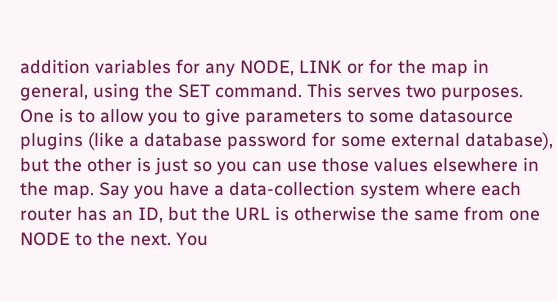addition variables for any NODE, LINK or for the map in general, using the SET command. This serves two purposes. One is to allow you to give parameters to some datasource plugins (like a database password for some external database), but the other is just so you can use those values elsewhere in the map. Say you have a data-collection system where each router has an ID, but the URL is otherwise the same from one NODE to the next. You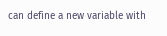can define a new variable with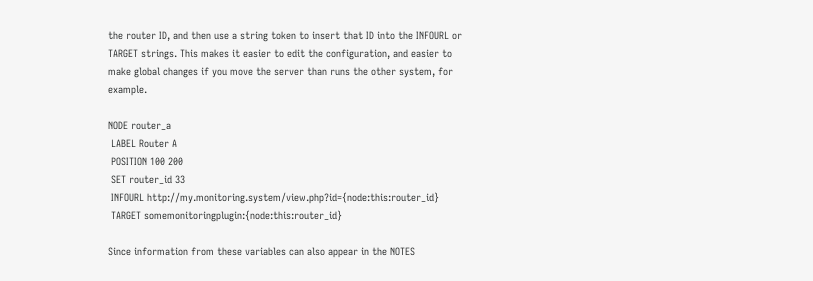the router ID, and then use a string token to insert that ID into the INFOURL or TARGET strings. This makes it easier to edit the configuration, and easier to make global changes if you move the server than runs the other system, for example.

NODE router_a
 LABEL Router A
 POSITION 100 200
 SET router_id 33
 INFOURL http://my.monitoring.system/view.php?id={node:this:router_id}
 TARGET somemonitoringplugin:{node:this:router_id}

Since information from these variables can also appear in the NOTES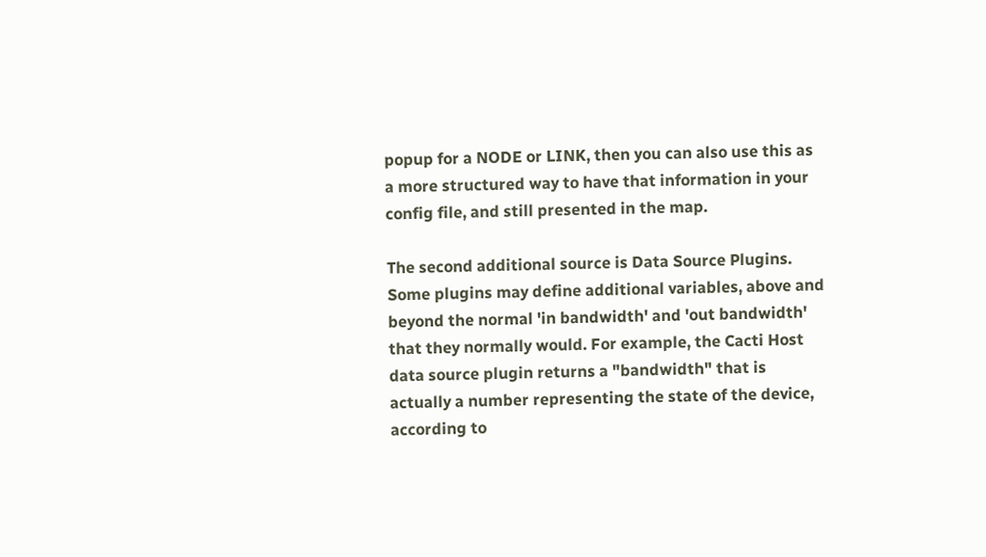popup for a NODE or LINK, then you can also use this as a more structured way to have that information in your config file, and still presented in the map.

The second additional source is Data Source Plugins. Some plugins may define additional variables, above and beyond the normal 'in bandwidth' and 'out bandwidth' that they normally would. For example, the Cacti Host data source plugin returns a "bandwidth" that is actually a number representing the state of the device, according to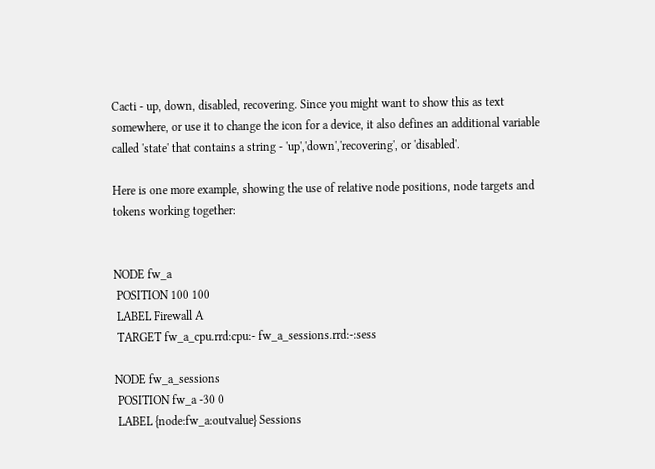Cacti - up, down, disabled, recovering. Since you might want to show this as text somewhere, or use it to change the icon for a device, it also defines an additional variable called 'state' that contains a string - 'up','down','recovering', or 'disabled'.

Here is one more example, showing the use of relative node positions, node targets and tokens working together:


NODE fw_a
 POSITION 100 100
 LABEL Firewall A
 TARGET fw_a_cpu.rrd:cpu:- fw_a_sessions.rrd:-:sess

NODE fw_a_sessions
 POSITION fw_a -30 0
 LABEL {node:fw_a:outvalue} Sessions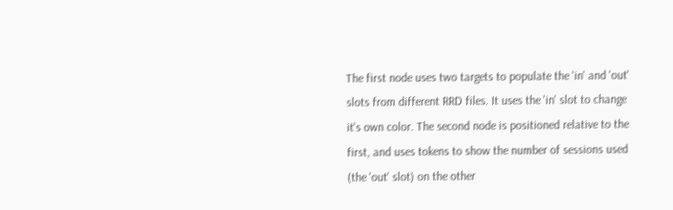The first node uses two targets to populate the 'in' and 'out' slots from different RRD files. It uses the 'in' slot to change it's own color. The second node is positioned relative to the first, and uses tokens to show the number of sessions used (the 'out' slot) on the other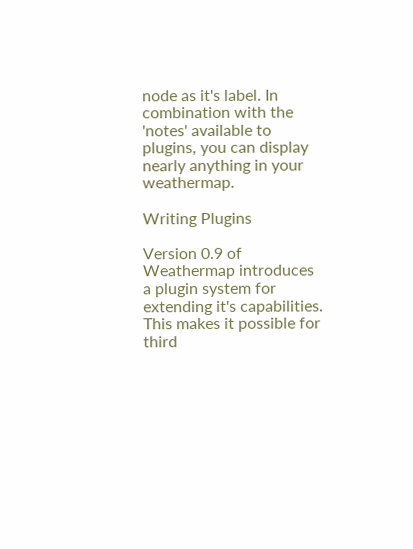node as it's label. In combination with the 'notes' available to plugins, you can display nearly anything in your weathermap.

Writing Plugins

Version 0.9 of Weathermap introduces a plugin system for extending it's capabilities. This makes it possible for third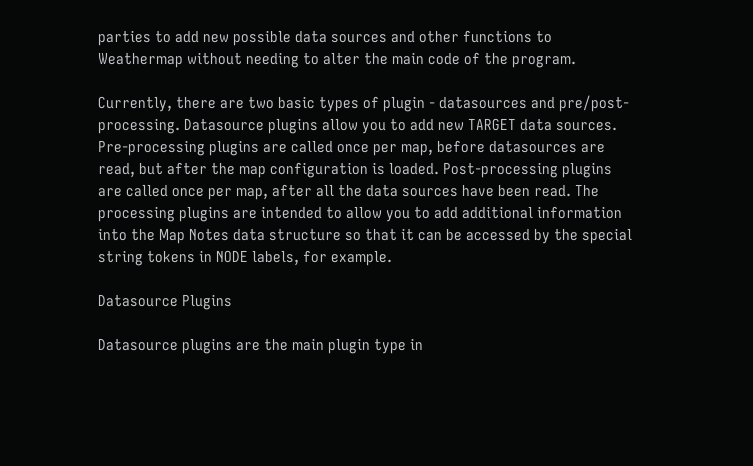parties to add new possible data sources and other functions to Weathermap without needing to alter the main code of the program.

Currently, there are two basic types of plugin - datasources and pre/post-processing. Datasource plugins allow you to add new TARGET data sources. Pre-processing plugins are called once per map, before datasources are read, but after the map configuration is loaded. Post-processing plugins are called once per map, after all the data sources have been read. The processing plugins are intended to allow you to add additional information into the Map Notes data structure so that it can be accessed by the special string tokens in NODE labels, for example.

Datasource Plugins

Datasource plugins are the main plugin type in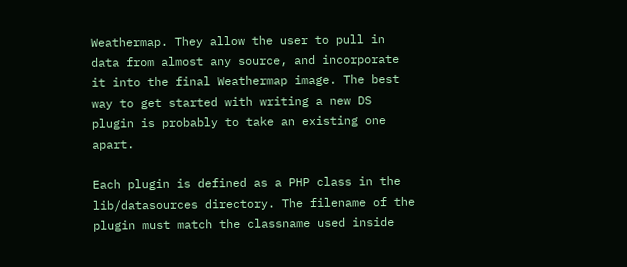Weathermap. They allow the user to pull in data from almost any source, and incorporate it into the final Weathermap image. The best way to get started with writing a new DS plugin is probably to take an existing one apart.

Each plugin is defined as a PHP class in the lib/datasources directory. The filename of the plugin must match the classname used inside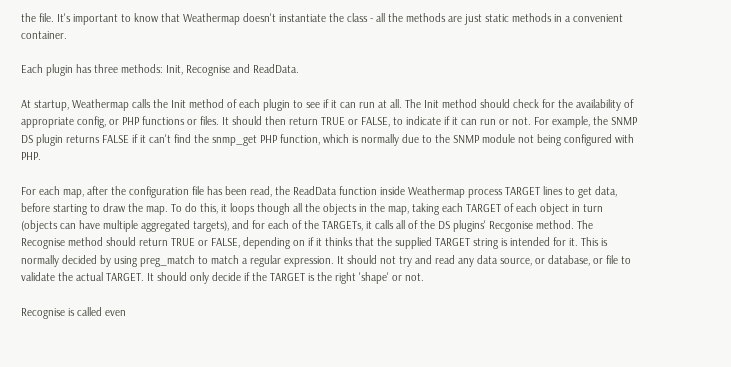the file. It's important to know that Weathermap doesn't instantiate the class - all the methods are just static methods in a convenient container.

Each plugin has three methods: Init, Recognise and ReadData.

At startup, Weathermap calls the Init method of each plugin to see if it can run at all. The Init method should check for the availability of appropriate config, or PHP functions or files. It should then return TRUE or FALSE, to indicate if it can run or not. For example, the SNMP DS plugin returns FALSE if it can't find the snmp_get PHP function, which is normally due to the SNMP module not being configured with PHP.

For each map, after the configuration file has been read, the ReadData function inside Weathermap process TARGET lines to get data, before starting to draw the map. To do this, it loops though all the objects in the map, taking each TARGET of each object in turn (objects can have multiple aggregated targets), and for each of the TARGETs, it calls all of the DS plugins' Recgonise method. The Recognise method should return TRUE or FALSE, depending on if it thinks that the supplied TARGET string is intended for it. This is normally decided by using preg_match to match a regular expression. It should not try and read any data source, or database, or file to validate the actual TARGET. It should only decide if the TARGET is the right 'shape' or not.

Recognise is called even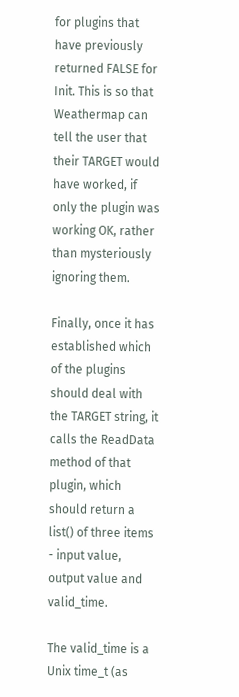for plugins that have previously returned FALSE for Init. This is so that Weathermap can tell the user that their TARGET would have worked, if only the plugin was working OK, rather than mysteriously ignoring them.

Finally, once it has established which of the plugins should deal with the TARGET string, it calls the ReadData method of that plugin, which should return a list() of three items - input value, output value and valid_time.

The valid_time is a Unix time_t (as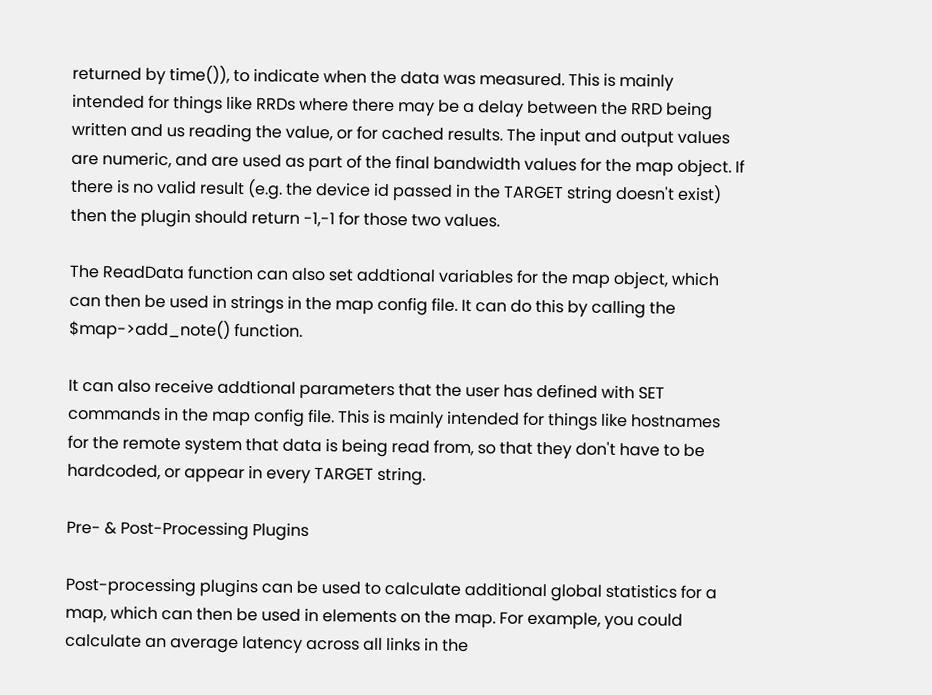returned by time()), to indicate when the data was measured. This is mainly intended for things like RRDs where there may be a delay between the RRD being written and us reading the value, or for cached results. The input and output values are numeric, and are used as part of the final bandwidth values for the map object. If there is no valid result (e.g. the device id passed in the TARGET string doesn't exist) then the plugin should return -1,-1 for those two values.

The ReadData function can also set addtional variables for the map object, which can then be used in strings in the map config file. It can do this by calling the $map->add_note() function.

It can also receive addtional parameters that the user has defined with SET commands in the map config file. This is mainly intended for things like hostnames for the remote system that data is being read from, so that they don't have to be hardcoded, or appear in every TARGET string.

Pre- & Post-Processing Plugins

Post-processing plugins can be used to calculate additional global statistics for a map, which can then be used in elements on the map. For example, you could calculate an average latency across all links in the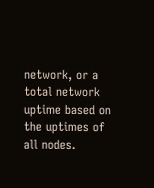network, or a total network uptime based on the uptimes of all nodes.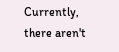Currently, there aren't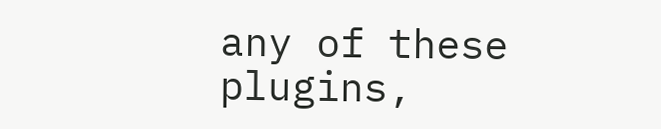any of these plugins,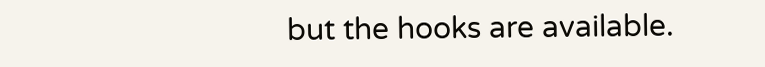but the hooks are available.